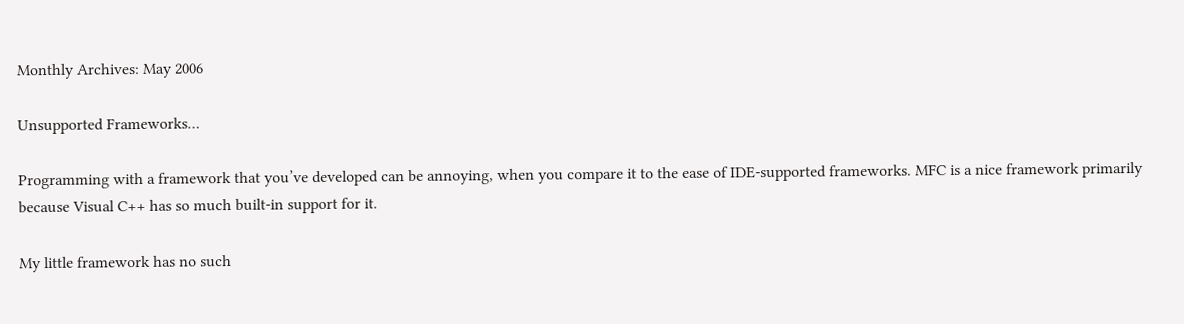Monthly Archives: May 2006

Unsupported Frameworks…

Programming with a framework that you’ve developed can be annoying, when you compare it to the ease of IDE-supported frameworks. MFC is a nice framework primarily because Visual C++ has so much built-in support for it.

My little framework has no such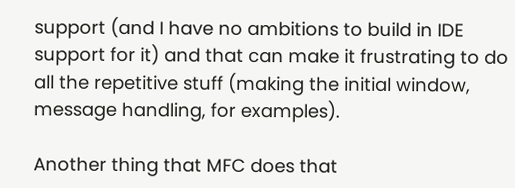support (and I have no ambitions to build in IDE support for it) and that can make it frustrating to do all the repetitive stuff (making the initial window, message handling, for examples).

Another thing that MFC does that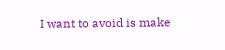I want to avoid is make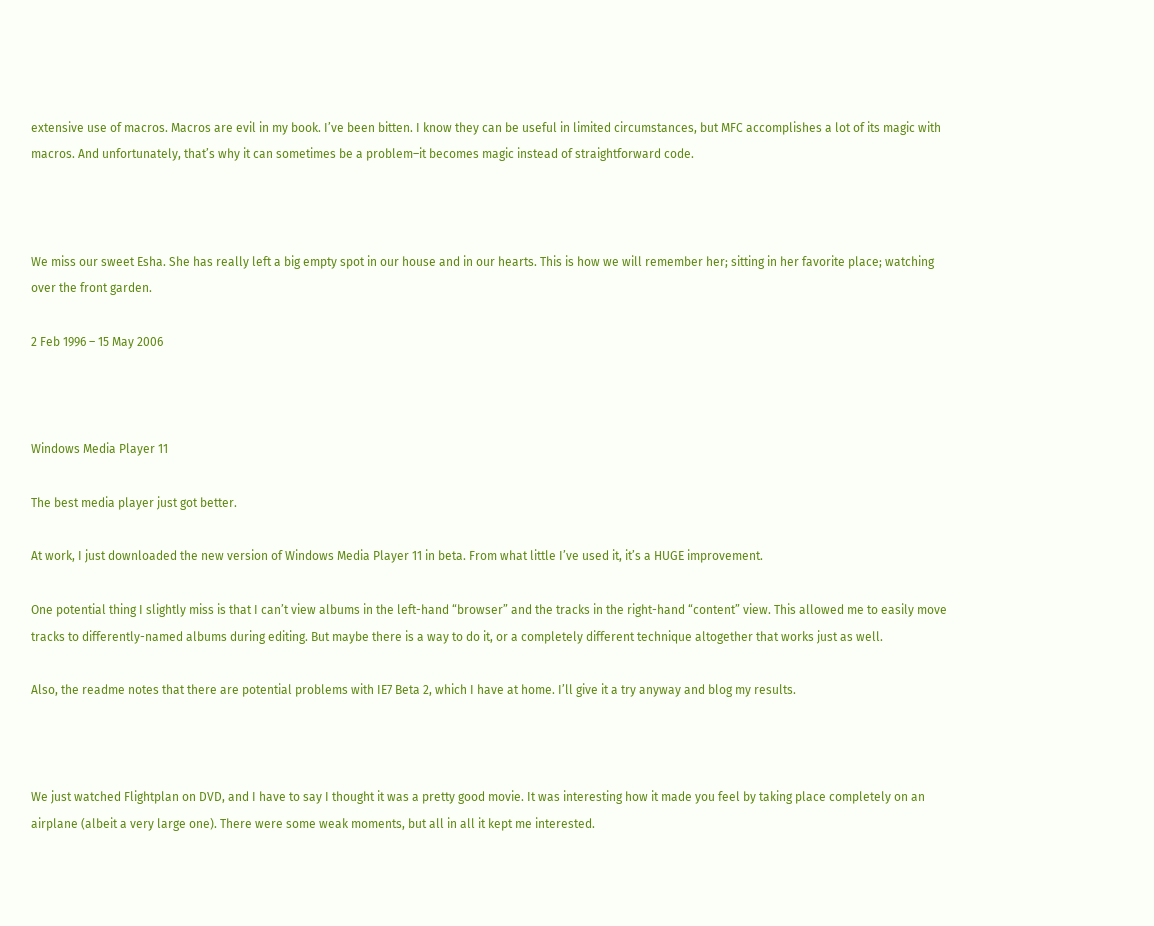extensive use of macros. Macros are evil in my book. I’ve been bitten. I know they can be useful in limited circumstances, but MFC accomplishes a lot of its magic with macros. And unfortunately, that’s why it can sometimes be a problem–it becomes magic instead of straightforward code.



We miss our sweet Esha. She has really left a big empty spot in our house and in our hearts. This is how we will remember her; sitting in her favorite place; watching over the front garden.

2 Feb 1996 – 15 May 2006



Windows Media Player 11

The best media player just got better.

At work, I just downloaded the new version of Windows Media Player 11 in beta. From what little I’ve used it, it’s a HUGE improvement.

One potential thing I slightly miss is that I can’t view albums in the left-hand “browser” and the tracks in the right-hand “content” view. This allowed me to easily move tracks to differently-named albums during editing. But maybe there is a way to do it, or a completely different technique altogether that works just as well.

Also, the readme notes that there are potential problems with IE7 Beta 2, which I have at home. I’ll give it a try anyway and blog my results.



We just watched Flightplan on DVD, and I have to say I thought it was a pretty good movie. It was interesting how it made you feel by taking place completely on an airplane (albeit a very large one). There were some weak moments, but all in all it kept me interested.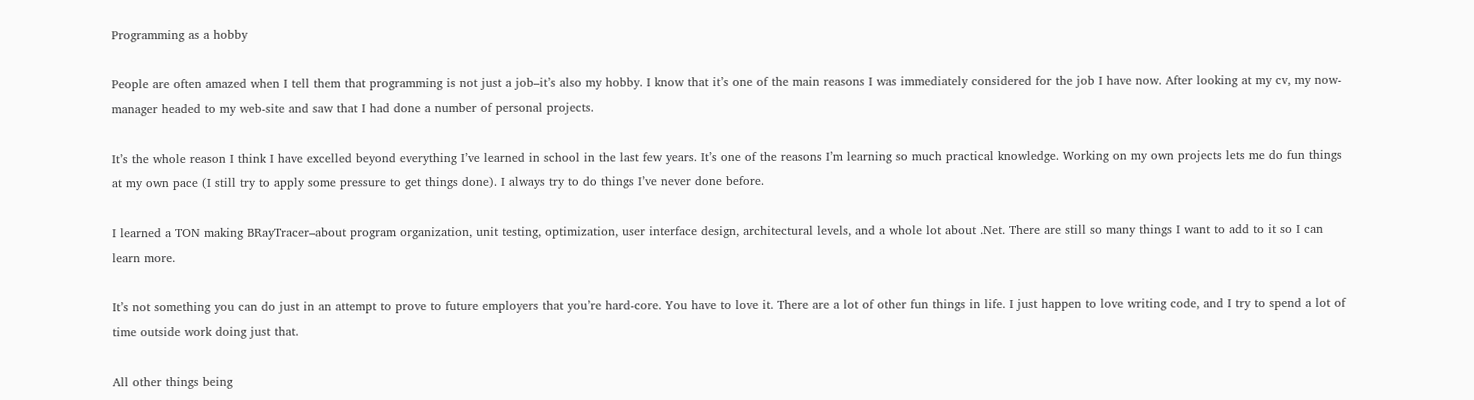Programming as a hobby

People are often amazed when I tell them that programming is not just a job–it’s also my hobby. I know that it’s one of the main reasons I was immediately considered for the job I have now. After looking at my cv, my now-manager headed to my web-site and saw that I had done a number of personal projects.

It’s the whole reason I think I have excelled beyond everything I’ve learned in school in the last few years. It’s one of the reasons I’m learning so much practical knowledge. Working on my own projects lets me do fun things at my own pace (I still try to apply some pressure to get things done). I always try to do things I’ve never done before.

I learned a TON making BRayTracer–about program organization, unit testing, optimization, user interface design, architectural levels, and a whole lot about .Net. There are still so many things I want to add to it so I can learn more.

It’s not something you can do just in an attempt to prove to future employers that you’re hard-core. You have to love it. There are a lot of other fun things in life. I just happen to love writing code, and I try to spend a lot of time outside work doing just that.

All other things being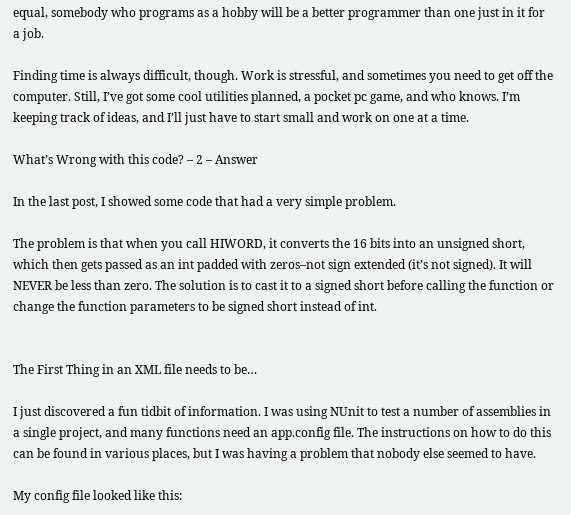equal, somebody who programs as a hobby will be a better programmer than one just in it for a job.

Finding time is always difficult, though. Work is stressful, and sometimes you need to get off the computer. Still, I’ve got some cool utilities planned, a pocket pc game, and who knows. I’m keeping track of ideas, and I’ll just have to start small and work on one at a time.

What’s Wrong with this code? – 2 – Answer

In the last post, I showed some code that had a very simple problem.

The problem is that when you call HIWORD, it converts the 16 bits into an unsigned short, which then gets passed as an int padded with zeros–not sign extended (it’s not signed). It will NEVER be less than zero. The solution is to cast it to a signed short before calling the function or change the function parameters to be signed short instead of int.


The First Thing in an XML file needs to be…

I just discovered a fun tidbit of information. I was using NUnit to test a number of assemblies in a single project, and many functions need an app.config file. The instructions on how to do this can be found in various places, but I was having a problem that nobody else seemed to have.

My config file looked like this: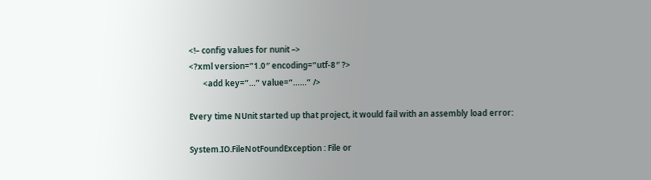<!– config values for nunit –>
<?xml version=”1.0″ encoding=”utf-8″ ?>
       <add key=”…” value=”……” />

Every time NUnit started up that project, it would fail with an assembly load error:

System.IO.FileNotFoundException : File or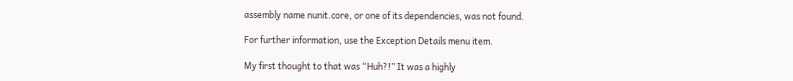assembly name nunit.core, or one of its dependencies, was not found.

For further information, use the Exception Details menu item.

My first thought to that was “Huh?!” It was a highly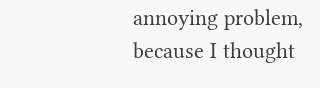annoying problem, because I thought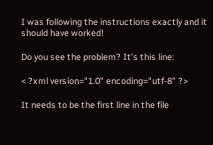I was following the instructions exactly and it should have worked!

Do you see the problem? It’s this line:

< ?xml version="1.0" encoding="utf-8" ?>

It needs to be the first line in the file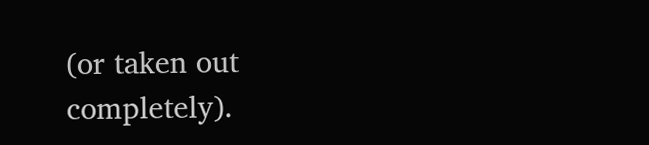(or taken out completely).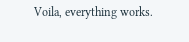Voila, everything works.